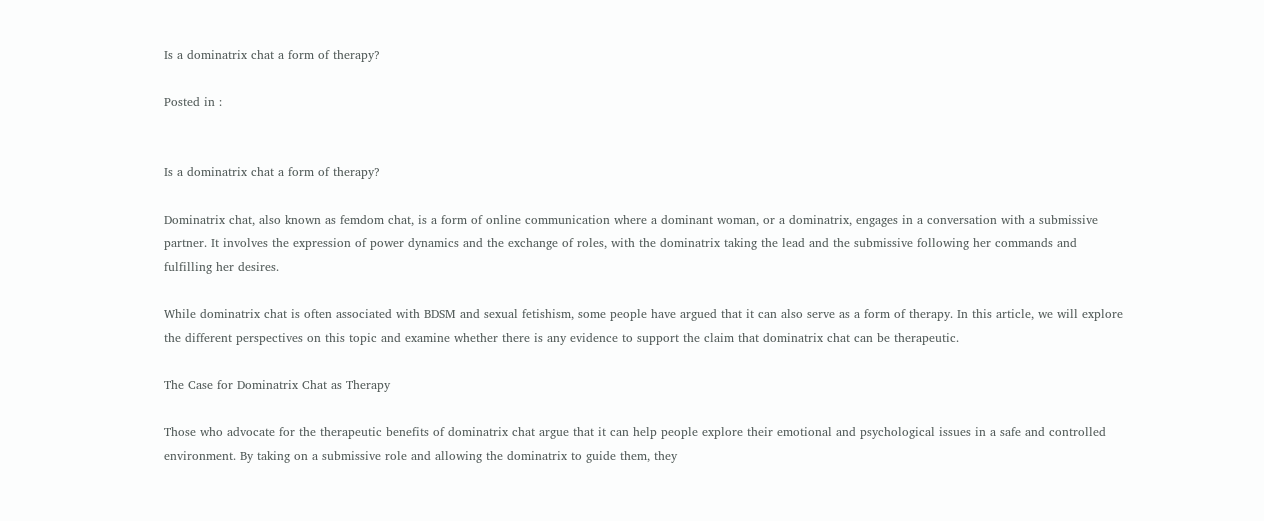Is a dominatrix chat a form of therapy?

Posted in :


Is a dominatrix chat a form of therapy?

Dominatrix chat, also known as femdom chat, is a form of online communication where a dominant woman, or a dominatrix, engages in a conversation with a submissive partner. It involves the expression of power dynamics and the exchange of roles, with the dominatrix taking the lead and the submissive following her commands and fulfilling her desires.

While dominatrix chat is often associated with BDSM and sexual fetishism, some people have argued that it can also serve as a form of therapy. In this article, we will explore the different perspectives on this topic and examine whether there is any evidence to support the claim that dominatrix chat can be therapeutic.

The Case for Dominatrix Chat as Therapy

Those who advocate for the therapeutic benefits of dominatrix chat argue that it can help people explore their emotional and psychological issues in a safe and controlled environment. By taking on a submissive role and allowing the dominatrix to guide them, they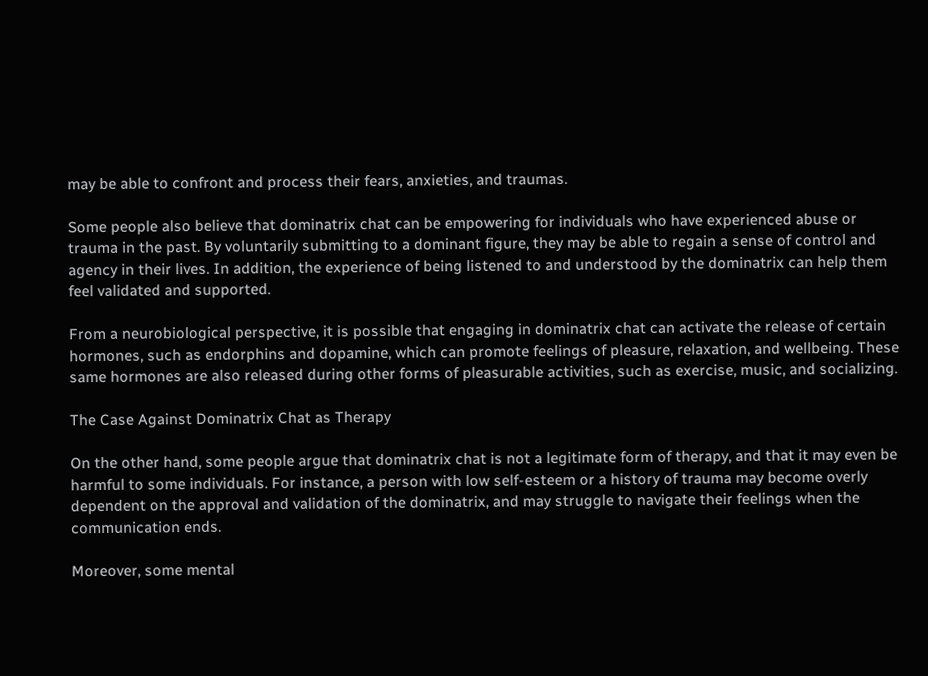may be able to confront and process their fears, anxieties, and traumas.

Some people also believe that dominatrix chat can be empowering for individuals who have experienced abuse or trauma in the past. By voluntarily submitting to a dominant figure, they may be able to regain a sense of control and agency in their lives. In addition, the experience of being listened to and understood by the dominatrix can help them feel validated and supported.

From a neurobiological perspective, it is possible that engaging in dominatrix chat can activate the release of certain hormones, such as endorphins and dopamine, which can promote feelings of pleasure, relaxation, and wellbeing. These same hormones are also released during other forms of pleasurable activities, such as exercise, music, and socializing.

The Case Against Dominatrix Chat as Therapy

On the other hand, some people argue that dominatrix chat is not a legitimate form of therapy, and that it may even be harmful to some individuals. For instance, a person with low self-esteem or a history of trauma may become overly dependent on the approval and validation of the dominatrix, and may struggle to navigate their feelings when the communication ends.

Moreover, some mental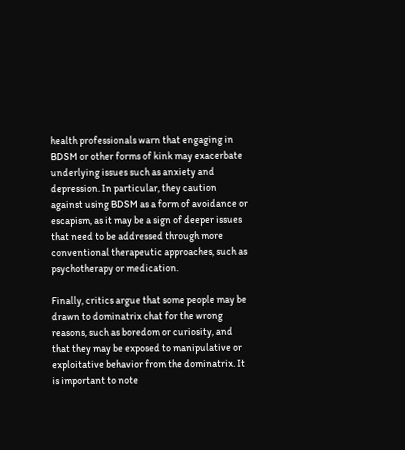health professionals warn that engaging in BDSM or other forms of kink may exacerbate underlying issues such as anxiety and depression. In particular, they caution against using BDSM as a form of avoidance or escapism, as it may be a sign of deeper issues that need to be addressed through more conventional therapeutic approaches, such as psychotherapy or medication.

Finally, critics argue that some people may be drawn to dominatrix chat for the wrong reasons, such as boredom or curiosity, and that they may be exposed to manipulative or exploitative behavior from the dominatrix. It is important to note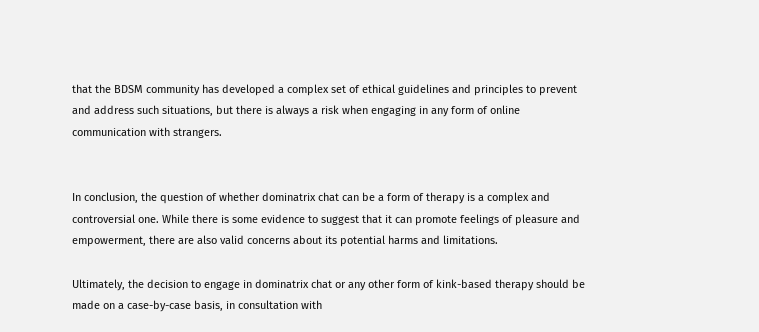that the BDSM community has developed a complex set of ethical guidelines and principles to prevent and address such situations, but there is always a risk when engaging in any form of online communication with strangers.


In conclusion, the question of whether dominatrix chat can be a form of therapy is a complex and controversial one. While there is some evidence to suggest that it can promote feelings of pleasure and empowerment, there are also valid concerns about its potential harms and limitations.

Ultimately, the decision to engage in dominatrix chat or any other form of kink-based therapy should be made on a case-by-case basis, in consultation with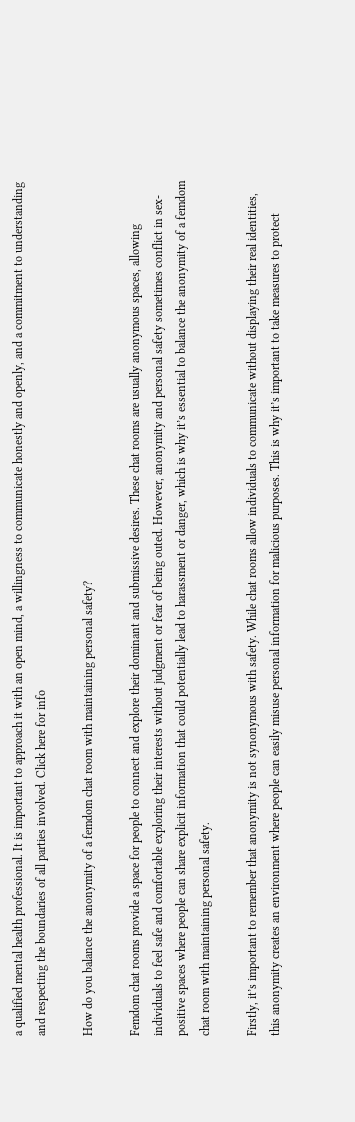a qualified mental health professional. It is important to approach it with an open mind, a willingness to communicate honestly and openly, and a commitment to understanding and respecting the boundaries of all parties involved. Click here for info

How do you balance the anonymity of a femdom chat room with maintaining personal safety?

Femdom chat rooms provide a space for people to connect and explore their dominant and submissive desires. These chat rooms are usually anonymous spaces, allowing individuals to feel safe and comfortable exploring their interests without judgment or fear of being outed. However, anonymity and personal safety sometimes conflict in sex-positive spaces where people can share explicit information that could potentially lead to harassment or danger, which is why it’s essential to balance the anonymity of a femdom chat room with maintaining personal safety.

Firstly, it’s important to remember that anonymity is not synonymous with safety. While chat rooms allow individuals to communicate without displaying their real identities, this anonymity creates an environment where people can easily misuse personal information for malicious purposes. This is why it’s important to take measures to protect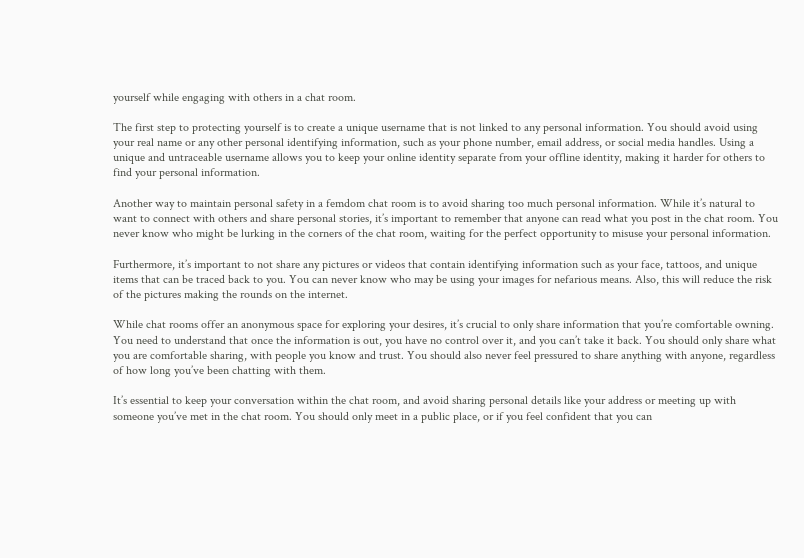yourself while engaging with others in a chat room.

The first step to protecting yourself is to create a unique username that is not linked to any personal information. You should avoid using your real name or any other personal identifying information, such as your phone number, email address, or social media handles. Using a unique and untraceable username allows you to keep your online identity separate from your offline identity, making it harder for others to find your personal information.

Another way to maintain personal safety in a femdom chat room is to avoid sharing too much personal information. While it’s natural to want to connect with others and share personal stories, it’s important to remember that anyone can read what you post in the chat room. You never know who might be lurking in the corners of the chat room, waiting for the perfect opportunity to misuse your personal information.

Furthermore, it’s important to not share any pictures or videos that contain identifying information such as your face, tattoos, and unique items that can be traced back to you. You can never know who may be using your images for nefarious means. Also, this will reduce the risk of the pictures making the rounds on the internet.

While chat rooms offer an anonymous space for exploring your desires, it’s crucial to only share information that you’re comfortable owning. You need to understand that once the information is out, you have no control over it, and you can’t take it back. You should only share what you are comfortable sharing, with people you know and trust. You should also never feel pressured to share anything with anyone, regardless of how long you’ve been chatting with them.

It’s essential to keep your conversation within the chat room, and avoid sharing personal details like your address or meeting up with someone you’ve met in the chat room. You should only meet in a public place, or if you feel confident that you can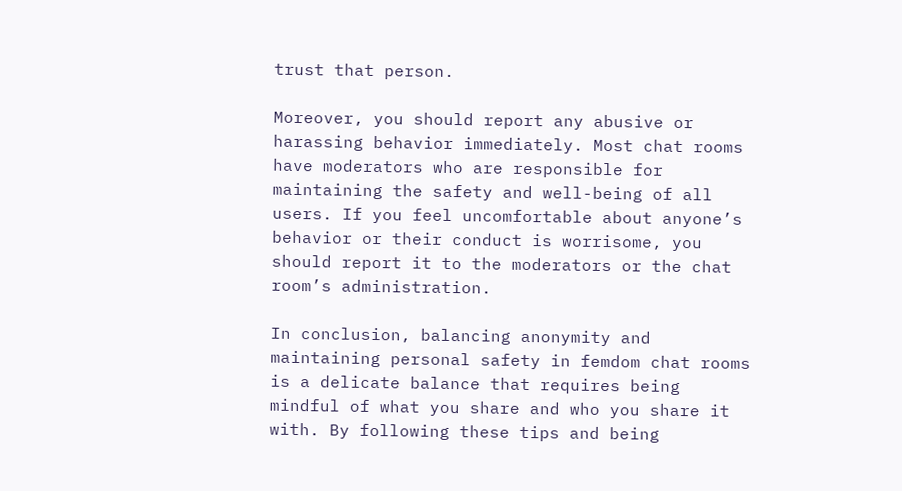trust that person.

Moreover, you should report any abusive or harassing behavior immediately. Most chat rooms have moderators who are responsible for maintaining the safety and well-being of all users. If you feel uncomfortable about anyone’s behavior or their conduct is worrisome, you should report it to the moderators or the chat room’s administration.

In conclusion, balancing anonymity and maintaining personal safety in femdom chat rooms is a delicate balance that requires being mindful of what you share and who you share it with. By following these tips and being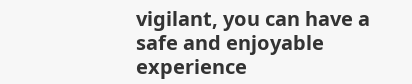vigilant, you can have a safe and enjoyable experience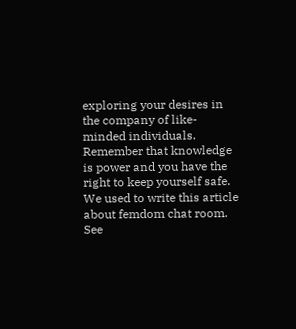exploring your desires in the company of like-minded individuals. Remember that knowledge is power and you have the right to keep yourself safe.
We used to write this article about femdom chat room. See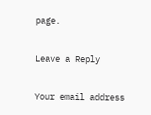page.

Leave a Reply

Your email address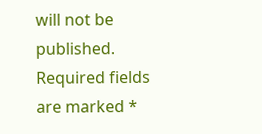will not be published. Required fields are marked *